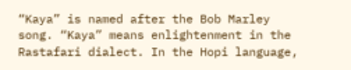“Kaya” is named after the Bob Marley song. “Kaya” means enlightenment in the Rastafari dialect. In the Hopi language,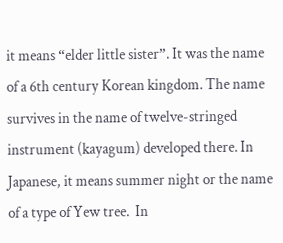it means “elder little sister”. It was the name of a 6th century Korean kingdom. The name survives in the name of twelve-stringed instrument (kayagum) developed there. In Japanese, it means summer night or the name of a type of Yew tree.  In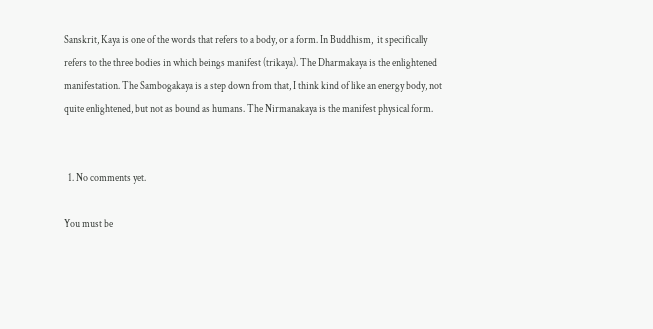Sanskrit, Kaya is one of the words that refers to a body, or a form. In Buddhism,  it specifically refers to the three bodies in which beings manifest (trikaya). The Dharmakaya is the enlightened manifestation. The Sambogakaya is a step down from that, I think kind of like an energy body, not quite enlightened, but not as bound as humans. The Nirmanakaya is the manifest physical form.


  1. No comments yet.

You must be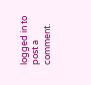logged in to post a comment.